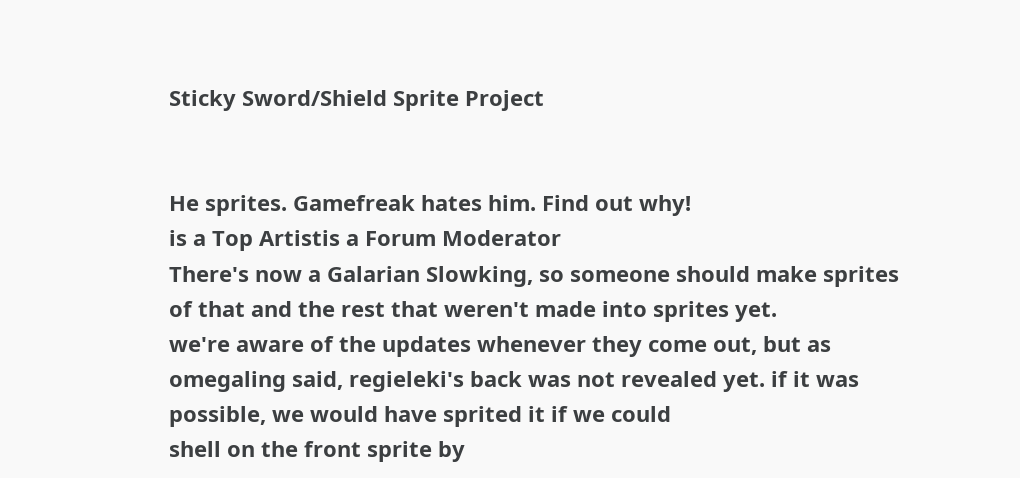Sticky Sword/Shield Sprite Project


He sprites. Gamefreak hates him. Find out why!
is a Top Artistis a Forum Moderator
There's now a Galarian Slowking, so someone should make sprites of that and the rest that weren't made into sprites yet.
we're aware of the updates whenever they come out, but as omegaling said, regieleki's back was not revealed yet. if it was possible, we would have sprited it if we could
shell on the front sprite by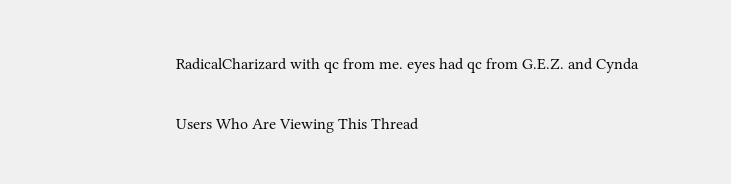RadicalCharizard with qc from me. eyes had qc from G.E.Z. and Cynda

Users Who Are Viewing This Thread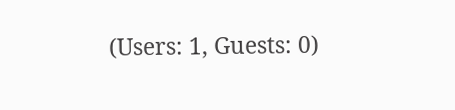(Users: 1, Guests: 0)